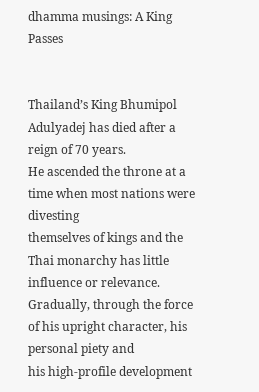dhamma musings: A King Passes


Thailand’s King Bhumipol
Adulyadej has died after a reign of 70 years.
He ascended the throne at a time when most nations were divesting
themselves of kings and the Thai monarchy has little influence or relevance.
Gradually, through the force of his upright character, his personal piety and
his high-profile development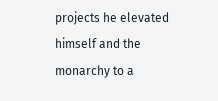projects he elevated himself and the monarchy to a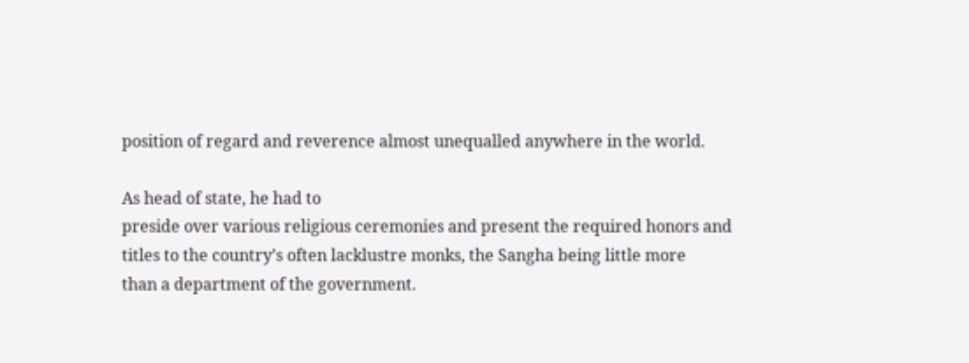position of regard and reverence almost unequalled anywhere in the world.

As head of state, he had to
preside over various religious ceremonies and present the required honors and
titles to the country’s often lacklustre monks, the Sangha being little more
than a department of the government.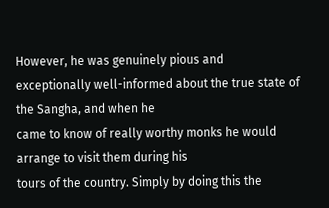However, he was genuinely pious and
exceptionally well-informed about the true state of the Sangha, and when he
came to know of really worthy monks he would arrange to visit them during his
tours of the country. Simply by doing this the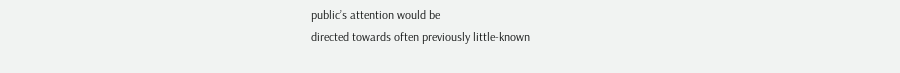public’s attention would be
directed towards often previously little-known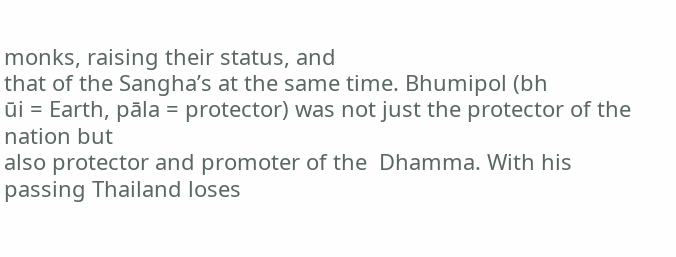monks, raising their status, and
that of the Sangha’s at the same time. Bhumipol (bh
ūi = Earth, pāla = protector) was not just the protector of the nation but
also protector and promoter of the  Dhamma. With his passing Thailand loses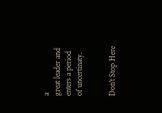a
great leader and enters a period of uncertinaty.


Don’t Stop Here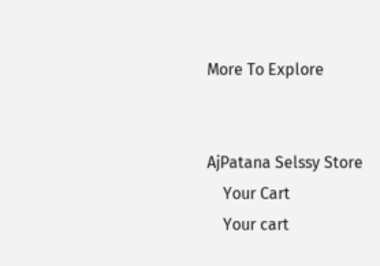More To Explore


AjPatana Selssy Store
    Your Cart
    Your cart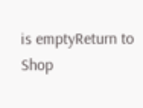is emptyReturn to Shop